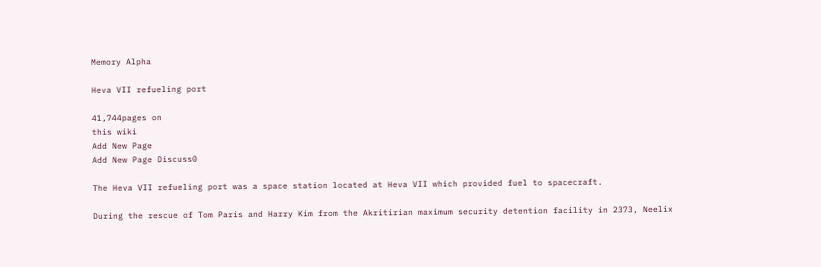Memory Alpha

Heva VII refueling port

41,744pages on
this wiki
Add New Page
Add New Page Discuss0

The Heva VII refueling port was a space station located at Heva VII which provided fuel to spacecraft.

During the rescue of Tom Paris and Harry Kim from the Akritirian maximum security detention facility in 2373, Neelix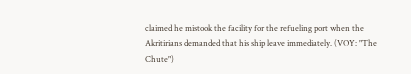claimed he mistook the facility for the refueling port when the Akritirians demanded that his ship leave immediately. (VOY: "The Chute")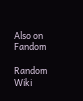Also on Fandom

Random Wiki